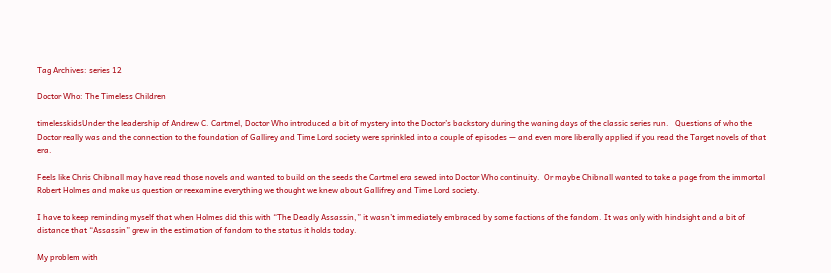Tag Archives: series 12

Doctor Who: The Timeless Children

timelesskidsUnder the leadership of Andrew C. Cartmel, Doctor Who introduced a bit of mystery into the Doctor’s backstory during the waning days of the classic series run.   Questions of who the Doctor really was and the connection to the foundation of Gallirey and Time Lord society were sprinkled into a couple of episodes — and even more liberally applied if you read the Target novels of that era.

Feels like Chris Chibnall may have read those novels and wanted to build on the seeds the Cartmel era sewed into Doctor Who continuity.  Or maybe Chibnall wanted to take a page from the immortal Robert Holmes and make us question or reexamine everything we thought we knew about Gallifrey and Time Lord society.

I have to keep reminding myself that when Holmes did this with “The Deadly Assassin,” it wasn’t immediately embraced by some factions of the fandom. It was only with hindsight and a bit of distance that “Assassin” grew in the estimation of fandom to the status it holds today.

My problem with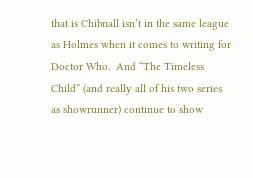that is Chibnall isn’t in the same league as Holmes when it comes to writing for Doctor Who.  And “The Timeless Child” (and really all of his two series as showrunner) continue to show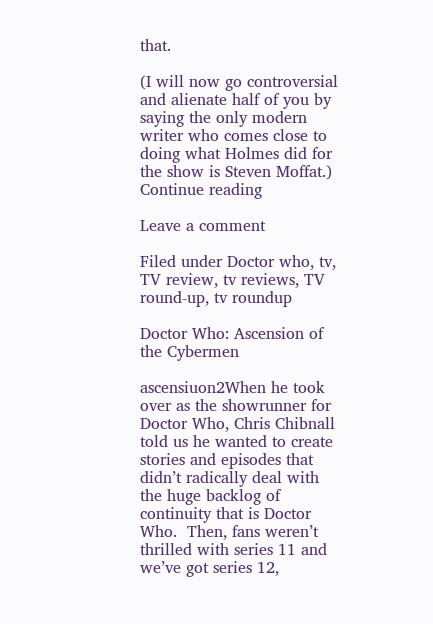that.

(I will now go controversial and alienate half of you by saying the only modern writer who comes close to doing what Holmes did for the show is Steven Moffat.)  Continue reading

Leave a comment

Filed under Doctor who, tv, TV review, tv reviews, TV round-up, tv roundup

Doctor Who: Ascension of the Cybermen

ascensiuon2When he took over as the showrunner for Doctor Who, Chris Chibnall told us he wanted to create stories and episodes that didn’t radically deal with the huge backlog of continuity that is Doctor Who.  Then, fans weren’t thrilled with series 11 and we’ve got series 12,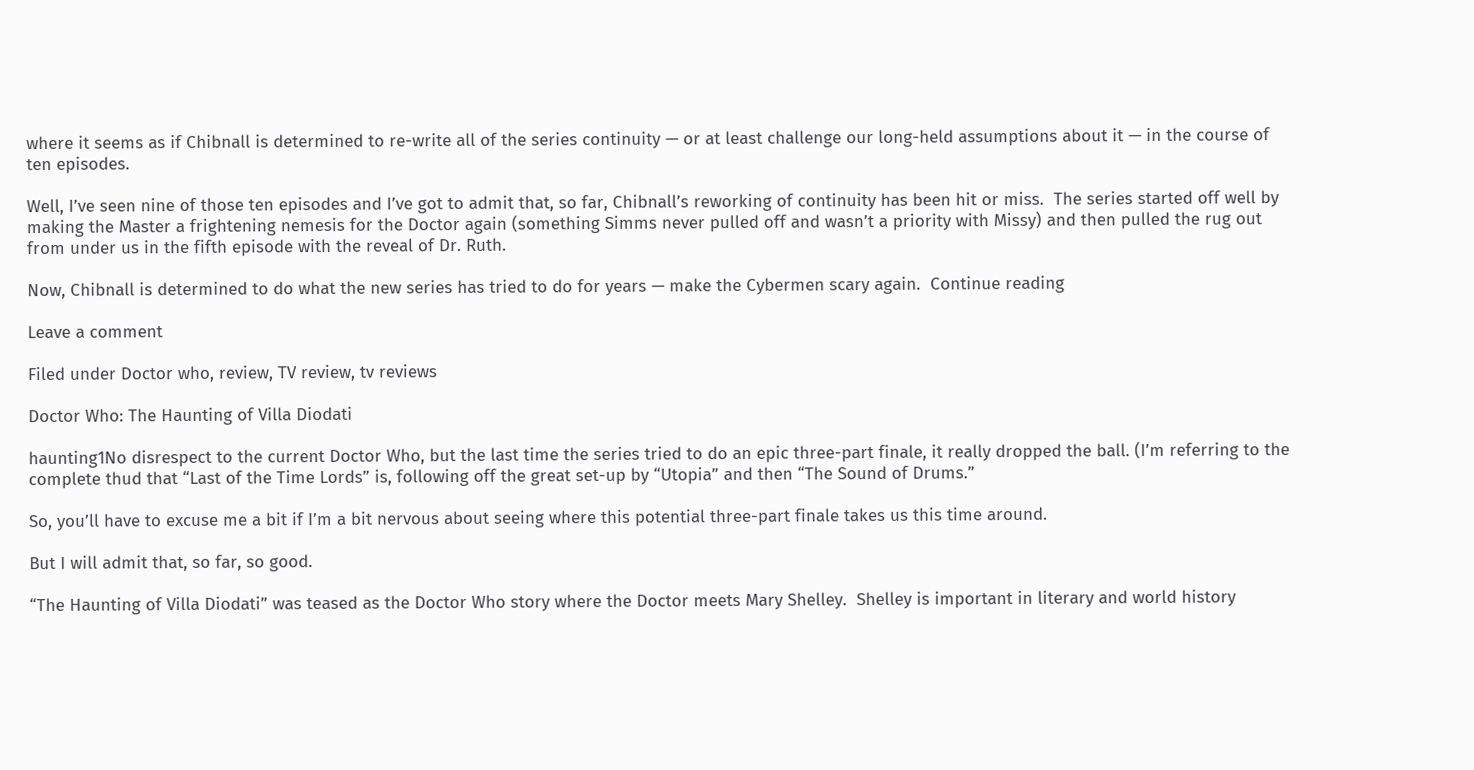where it seems as if Chibnall is determined to re-write all of the series continuity — or at least challenge our long-held assumptions about it — in the course of ten episodes.

Well, I’ve seen nine of those ten episodes and I’ve got to admit that, so far, Chibnall’s reworking of continuity has been hit or miss.  The series started off well by making the Master a frightening nemesis for the Doctor again (something Simms never pulled off and wasn’t a priority with Missy) and then pulled the rug out from under us in the fifth episode with the reveal of Dr. Ruth.

Now, Chibnall is determined to do what the new series has tried to do for years — make the Cybermen scary again.  Continue reading

Leave a comment

Filed under Doctor who, review, TV review, tv reviews

Doctor Who: The Haunting of Villa Diodati

haunting1No disrespect to the current Doctor Who, but the last time the series tried to do an epic three-part finale, it really dropped the ball. (I’m referring to the complete thud that “Last of the Time Lords” is, following off the great set-up by “Utopia” and then “The Sound of Drums.”

So, you’ll have to excuse me a bit if I’m a bit nervous about seeing where this potential three-part finale takes us this time around.

But I will admit that, so far, so good.

“The Haunting of Villa Diodati” was teased as the Doctor Who story where the Doctor meets Mary Shelley.  Shelley is important in literary and world history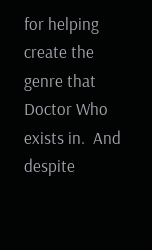for helping create the genre that Doctor Who exists in.  And despite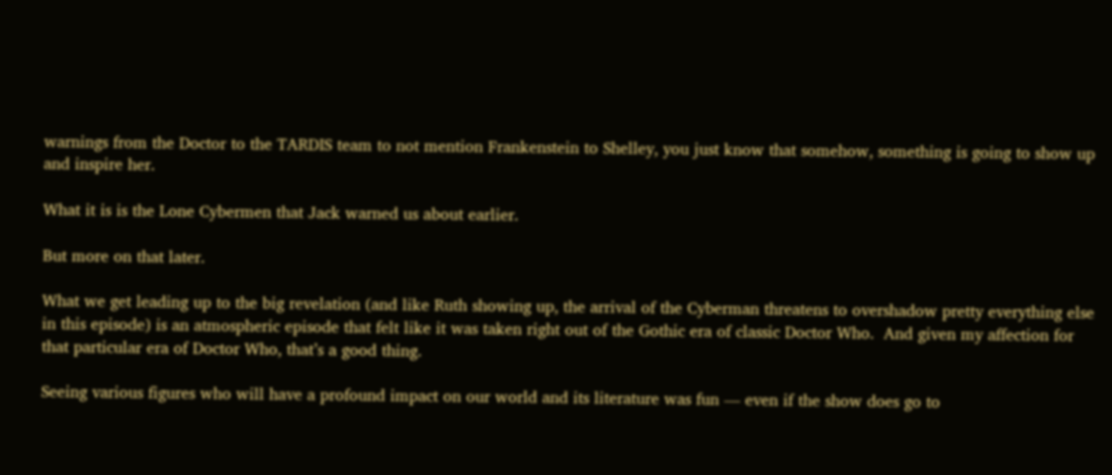warnings from the Doctor to the TARDIS team to not mention Frankenstein to Shelley, you just know that somehow, something is going to show up and inspire her.

What it is is the Lone Cybermen that Jack warned us about earlier.

But more on that later.

What we get leading up to the big revelation (and like Ruth showing up, the arrival of the Cyberman threatens to overshadow pretty everything else in this episode) is an atmospheric episode that felt like it was taken right out of the Gothic era of classic Doctor Who.  And given my affection for that particular era of Doctor Who, that’s a good thing.

Seeing various figures who will have a profound impact on our world and its literature was fun — even if the show does go to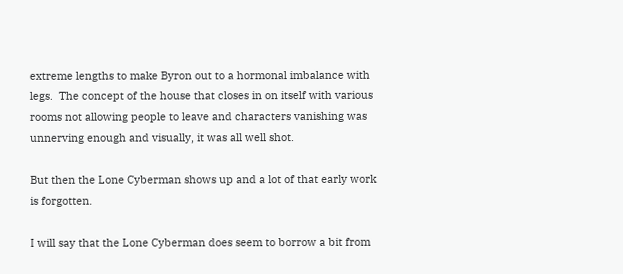extreme lengths to make Byron out to a hormonal imbalance with legs.  The concept of the house that closes in on itself with various rooms not allowing people to leave and characters vanishing was unnerving enough and visually, it was all well shot.

But then the Lone Cyberman shows up and a lot of that early work is forgotten.

I will say that the Lone Cyberman does seem to borrow a bit from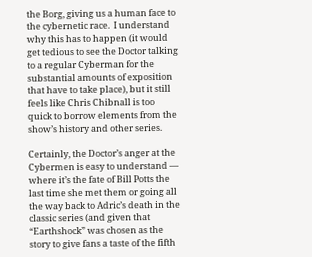the Borg, giving us a human face to the cybernetic race.  I understand why this has to happen (it would get tedious to see the Doctor talking to a regular Cyberman for the substantial amounts of exposition that have to take place), but it still feels like Chris Chibnall is too quick to borrow elements from the show’s history and other series.

Certainly, the Doctor’s anger at the Cybermen is easy to understand — where it’s the fate of Bill Potts the last time she met them or going all the way back to Adric’s death in the classic series (and given that “Earthshock” was chosen as the story to give fans a taste of the fifth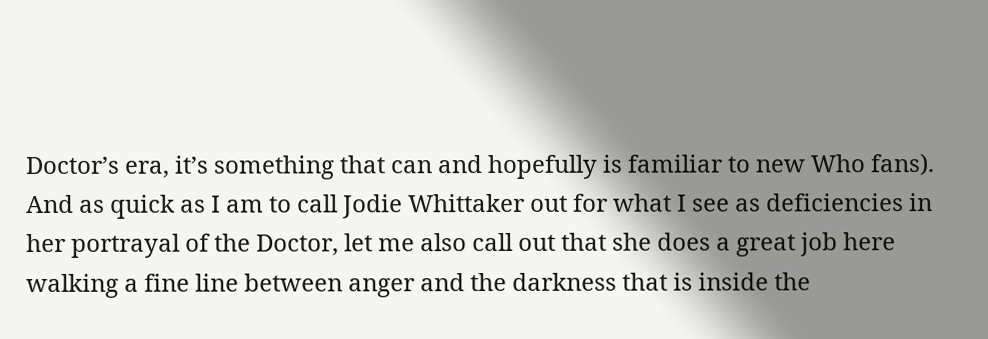Doctor’s era, it’s something that can and hopefully is familiar to new Who fans).  And as quick as I am to call Jodie Whittaker out for what I see as deficiencies in her portrayal of the Doctor, let me also call out that she does a great job here walking a fine line between anger and the darkness that is inside the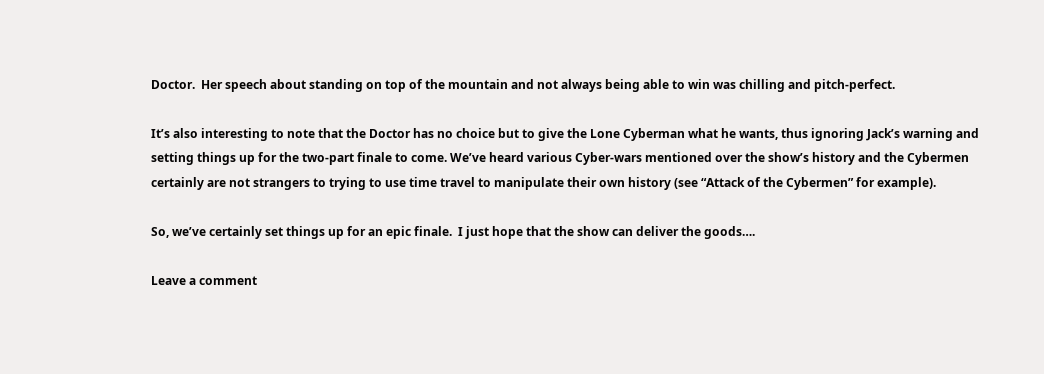Doctor.  Her speech about standing on top of the mountain and not always being able to win was chilling and pitch-perfect.

It’s also interesting to note that the Doctor has no choice but to give the Lone Cyberman what he wants, thus ignoring Jack’s warning and setting things up for the two-part finale to come. We’ve heard various Cyber-wars mentioned over the show’s history and the Cybermen certainly are not strangers to trying to use time travel to manipulate their own history (see “Attack of the Cybermen” for example).

So, we’ve certainly set things up for an epic finale.  I just hope that the show can deliver the goods….

Leave a comment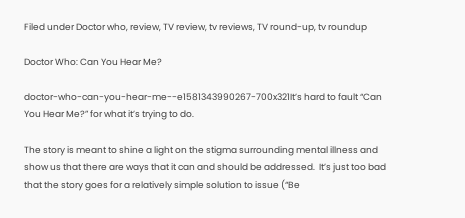Filed under Doctor who, review, TV review, tv reviews, TV round-up, tv roundup

Doctor Who: Can You Hear Me?

doctor-who-can-you-hear-me--e1581343990267-700x321It’s hard to fault “Can You Hear Me?” for what it’s trying to do.

The story is meant to shine a light on the stigma surrounding mental illness and show us that there are ways that it can and should be addressed.  It’s just too bad that the story goes for a relatively simple solution to issue (“Be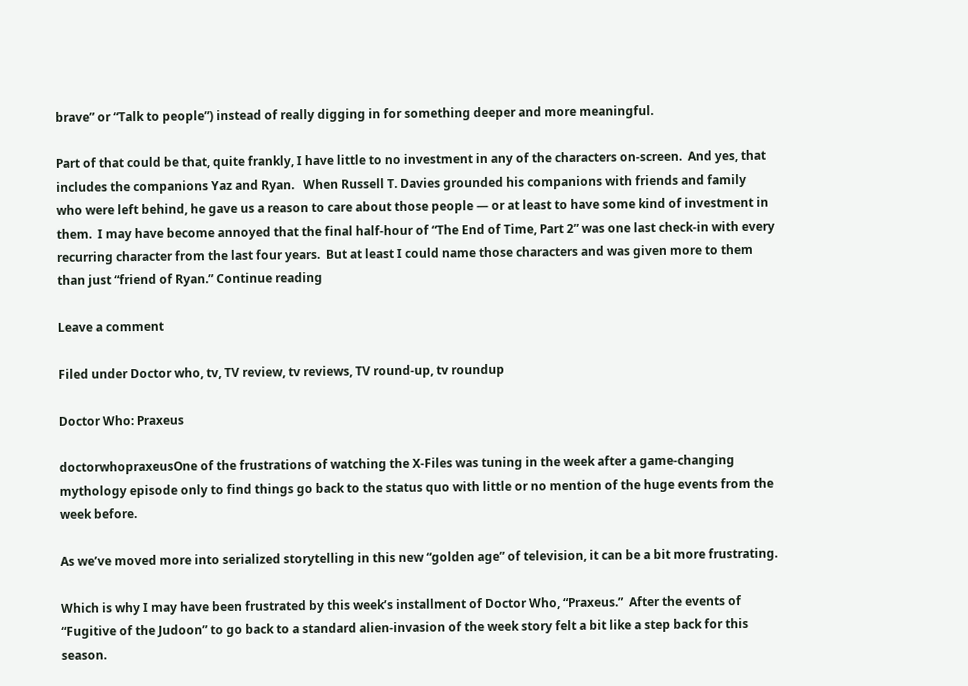brave” or “Talk to people”) instead of really digging in for something deeper and more meaningful.

Part of that could be that, quite frankly, I have little to no investment in any of the characters on-screen.  And yes, that includes the companions Yaz and Ryan.   When Russell T. Davies grounded his companions with friends and family who were left behind, he gave us a reason to care about those people — or at least to have some kind of investment in them.  I may have become annoyed that the final half-hour of “The End of Time, Part 2” was one last check-in with every recurring character from the last four years.  But at least I could name those characters and was given more to them than just “friend of Ryan.” Continue reading

Leave a comment

Filed under Doctor who, tv, TV review, tv reviews, TV round-up, tv roundup

Doctor Who: Praxeus

doctorwhopraxeusOne of the frustrations of watching the X-Files was tuning in the week after a game-changing mythology episode only to find things go back to the status quo with little or no mention of the huge events from the week before.

As we’ve moved more into serialized storytelling in this new “golden age” of television, it can be a bit more frustrating.

Which is why I may have been frustrated by this week’s installment of Doctor Who, “Praxeus.”  After the events of “Fugitive of the Judoon” to go back to a standard alien-invasion of the week story felt a bit like a step back for this season.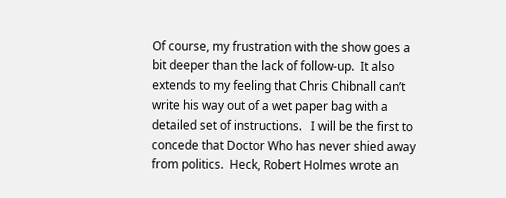Of course, my frustration with the show goes a bit deeper than the lack of follow-up.  It also extends to my feeling that Chris Chibnall can’t write his way out of a wet paper bag with a detailed set of instructions.   I will be the first to concede that Doctor Who has never shied away from politics.  Heck, Robert Holmes wrote an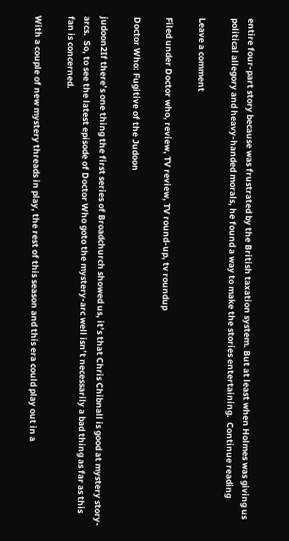entire four-part story because was frustrated by the British taxation system. But at least when Holmes was giving us political allegory and heavy-handed morals, he found a way to make the stories entertaining.  Continue reading

Leave a comment

Filed under Doctor who, review, TV review, TV round-up, tv roundup

Doctor Who: Fugitive of the Judoon

judoon2If there’s one thing the first series of Broadchurch showed us, it’s that Chris Chibnall is good at mystery story-arcs.  So, to see the latest episode of Doctor Who goto the mystery-arc well isn’t necessarily a bad thing as far as this fan is concerned.

With a couple of new mystery threads in play, the rest of this season and this era could play out in a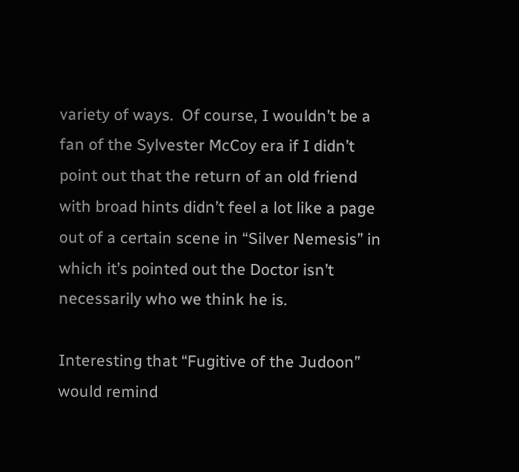variety of ways.  Of course, I wouldn’t be a fan of the Sylvester McCoy era if I didn’t point out that the return of an old friend with broad hints didn’t feel a lot like a page out of a certain scene in “Silver Nemesis” in which it’s pointed out the Doctor isn’t necessarily who we think he is.

Interesting that “Fugitive of the Judoon” would remind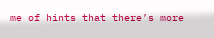me of hints that there’s more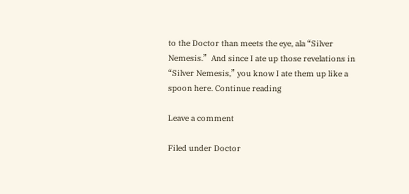to the Doctor than meets the eye, ala “Silver Nemesis.”  And since I ate up those revelations in “Silver Nemesis,” you know I ate them up like a spoon here. Continue reading

Leave a comment

Filed under Doctor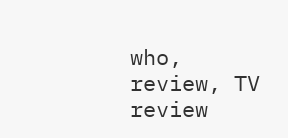who, review, TV review